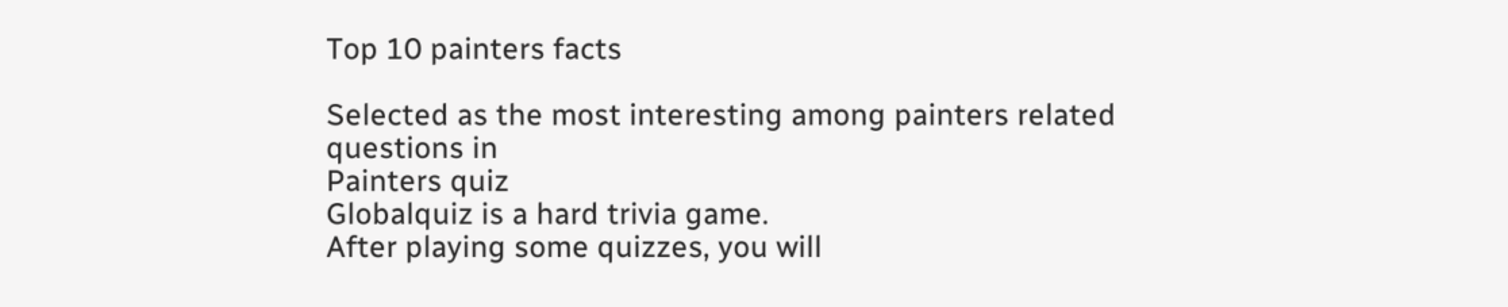Top 10 painters facts

Selected as the most interesting among painters related questions in
Painters quiz
Globalquiz is a hard trivia game.
After playing some quizzes, you will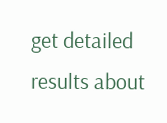get detailed results about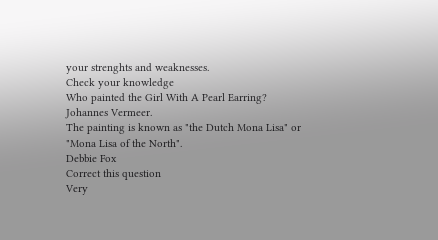your strenghts and weaknesses.
Check your knowledge
Who painted the Girl With A Pearl Earring? Johannes Vermeer.
The painting is known as "the Dutch Mona Lisa" or "Mona Lisa of the North".
Debbie Fox
Correct this question
Very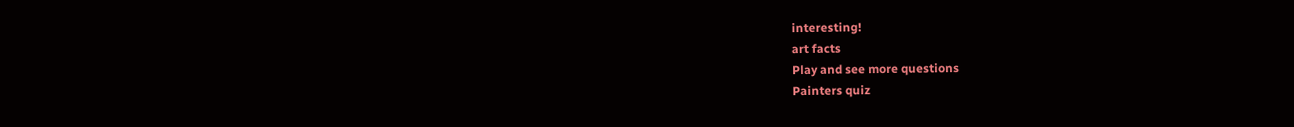interesting!
art facts
Play and see more questions
Painters quiz